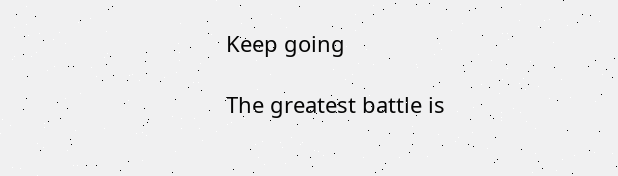Keep going

The greatest battle is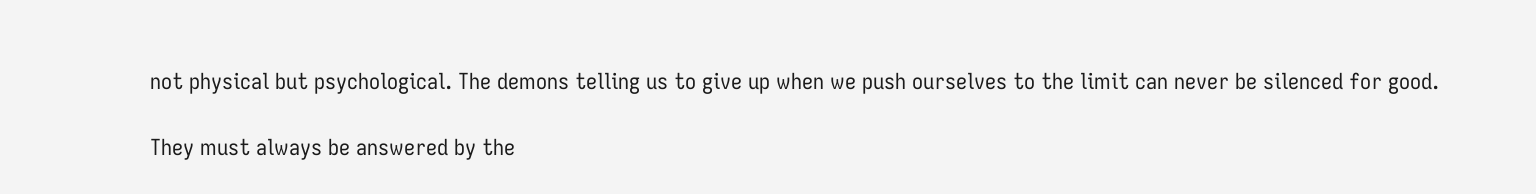not physical but psychological. The demons telling us to give up when we push ourselves to the limit can never be silenced for good.

They must always be answered by the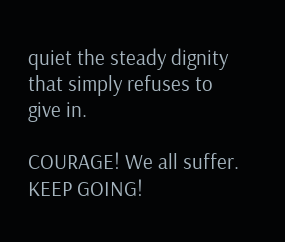quiet the steady dignity that simply refuses to give in.

COURAGE! We all suffer. KEEP GOING!